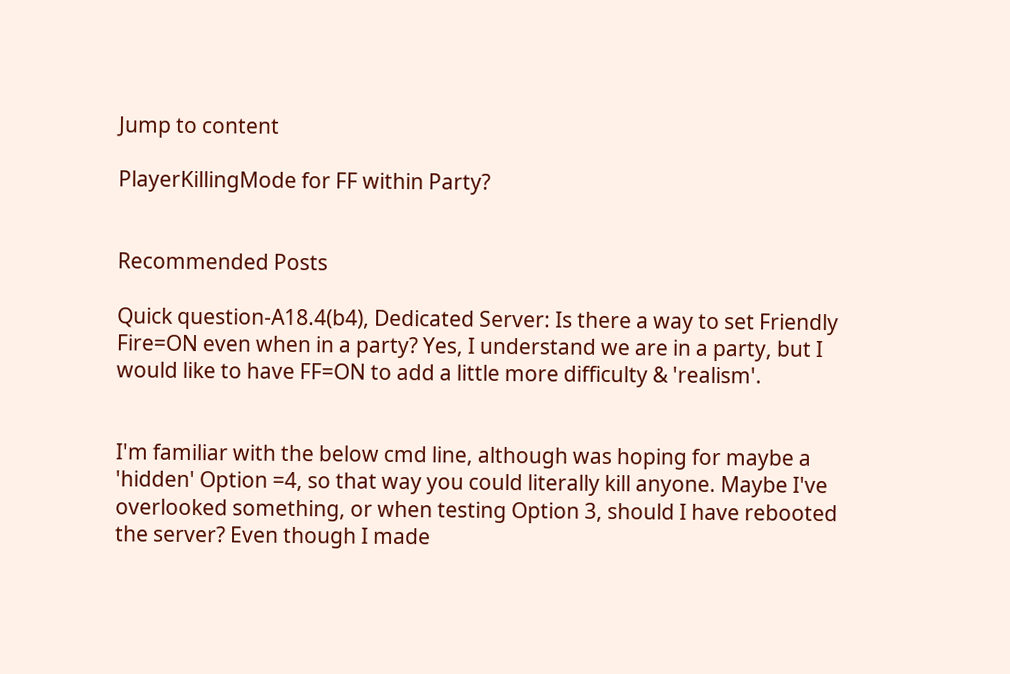Jump to content

PlayerKillingMode for FF within Party?


Recommended Posts

Quick question-A18.4(b4), Dedicated Server: Is there a way to set Friendly Fire=ON even when in a party? Yes, I understand we are in a party, but I would like to have FF=ON to add a little more difficulty & 'realism'.


I'm familiar with the below cmd line, although was hoping for maybe a 'hidden' Option =4, so that way you could literally kill anyone. Maybe I've overlooked something, or when testing Option 3, should I have rebooted the server? Even though I made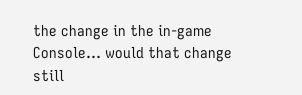the change in the in-game Console... would that change still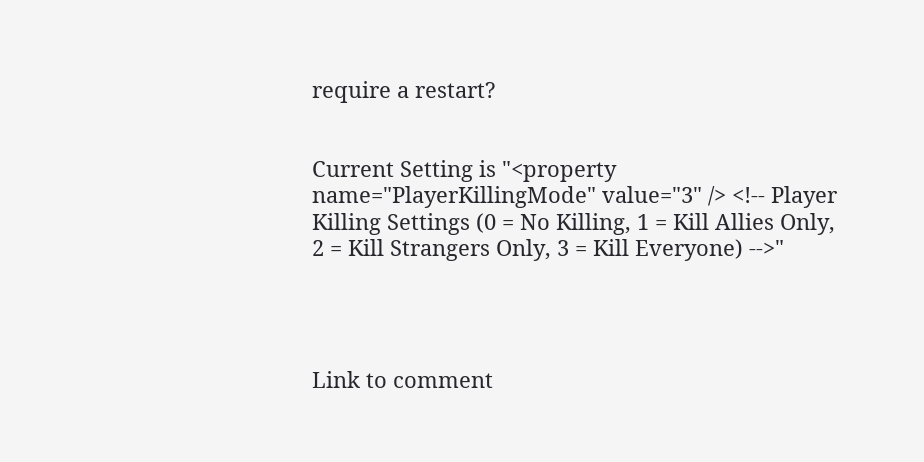require a restart?


Current Setting is "<property name="PlayerKillingMode" value="3" /> <!-- Player Killing Settings (0 = No Killing, 1 = Kill Allies Only, 2 = Kill Strangers Only, 3 = Kill Everyone) -->"




Link to comment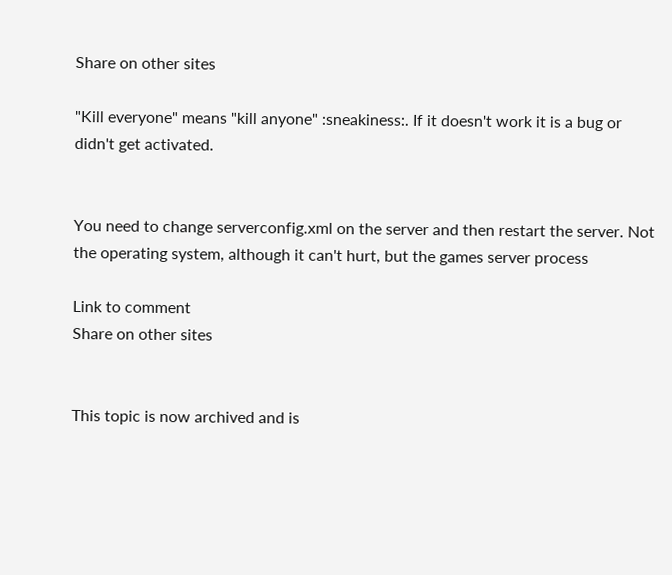Share on other sites

"Kill everyone" means "kill anyone" :sneakiness:. If it doesn't work it is a bug or didn't get activated.


You need to change serverconfig.xml on the server and then restart the server. Not the operating system, although it can't hurt, but the games server process

Link to comment
Share on other sites


This topic is now archived and is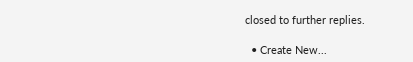closed to further replies.

  • Create New...